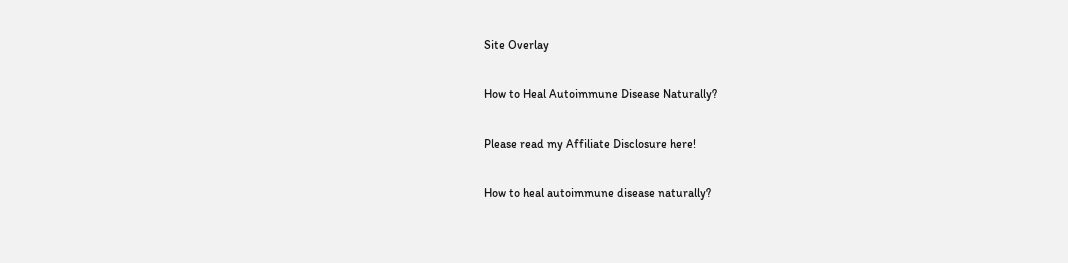Site Overlay

How to Heal Autoimmune Disease Naturally?

Please read my Affiliate Disclosure here!

How to heal autoimmune disease naturally?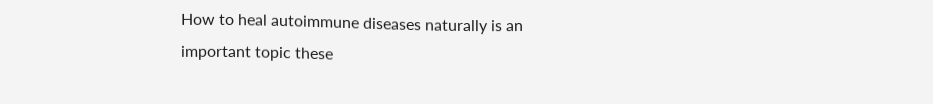How to heal autoimmune diseases naturally is an important topic these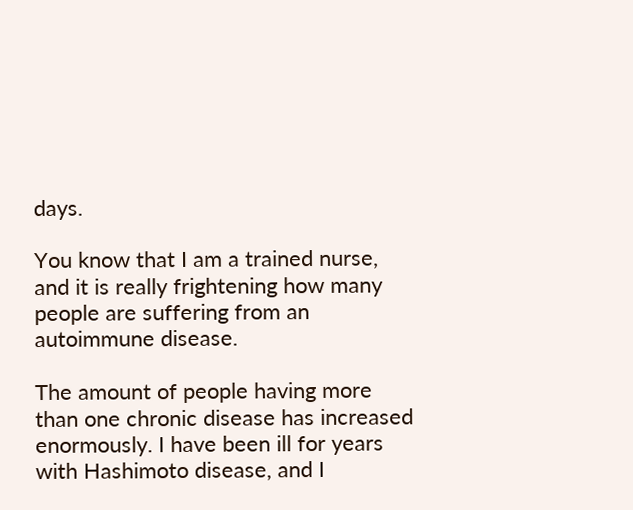days.

You know that I am a trained nurse, and it is really frightening how many people are suffering from an autoimmune disease.

The amount of people having more than one chronic disease has increased enormously. I have been ill for years with Hashimoto disease, and I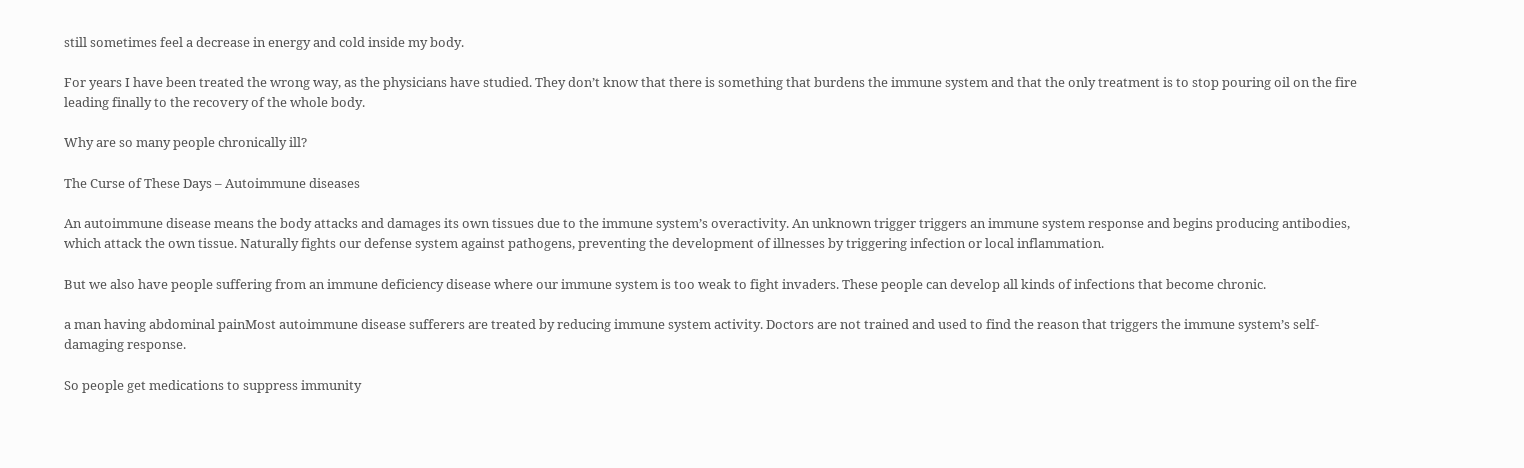still sometimes feel a decrease in energy and cold inside my body.

For years I have been treated the wrong way, as the physicians have studied. They don’t know that there is something that burdens the immune system and that the only treatment is to stop pouring oil on the fire leading finally to the recovery of the whole body.

Why are so many people chronically ill?

The Curse of These Days – Autoimmune diseases

An autoimmune disease means the body attacks and damages its own tissues due to the immune system’s overactivity. An unknown trigger triggers an immune system response and begins producing antibodies, which attack the own tissue. Naturally fights our defense system against pathogens, preventing the development of illnesses by triggering infection or local inflammation.

But we also have people suffering from an immune deficiency disease where our immune system is too weak to fight invaders. These people can develop all kinds of infections that become chronic.

a man having abdominal painMost autoimmune disease sufferers are treated by reducing immune system activity. Doctors are not trained and used to find the reason that triggers the immune system’s self-damaging response.

So people get medications to suppress immunity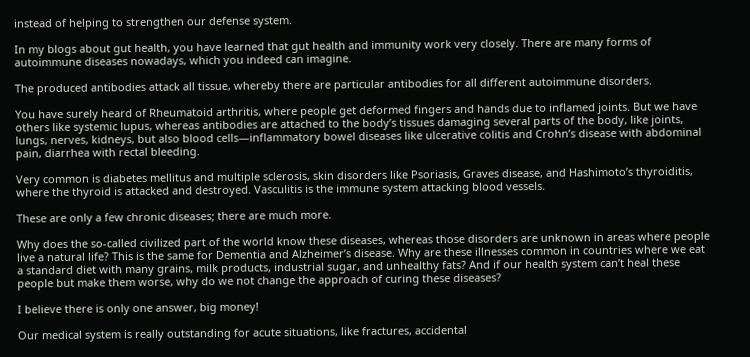instead of helping to strengthen our defense system.

In my blogs about gut health, you have learned that gut health and immunity work very closely. There are many forms of autoimmune diseases nowadays, which you indeed can imagine.

The produced antibodies attack all tissue, whereby there are particular antibodies for all different autoimmune disorders.

You have surely heard of Rheumatoid arthritis, where people get deformed fingers and hands due to inflamed joints. But we have others like systemic lupus, whereas antibodies are attached to the body’s tissues damaging several parts of the body, like joints, lungs, nerves, kidneys, but also blood cells—inflammatory bowel diseases like ulcerative colitis and Crohn’s disease with abdominal pain, diarrhea with rectal bleeding.

Very common is diabetes mellitus and multiple sclerosis, skin disorders like Psoriasis, Graves disease, and Hashimoto’s thyroiditis, where the thyroid is attacked and destroyed. Vasculitis is the immune system attacking blood vessels.

These are only a few chronic diseases; there are much more.

Why does the so-called civilized part of the world know these diseases, whereas those disorders are unknown in areas where people live a natural life? This is the same for Dementia and Alzheimer’s disease. Why are these illnesses common in countries where we eat a standard diet with many grains, milk products, industrial sugar, and unhealthy fats? And if our health system can’t heal these people but make them worse, why do we not change the approach of curing these diseases?

I believe there is only one answer, big money!

Our medical system is really outstanding for acute situations, like fractures, accidental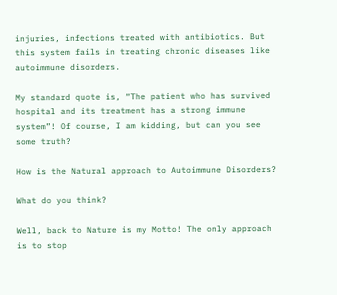injuries, infections treated with antibiotics. But this system fails in treating chronic diseases like autoimmune disorders.

My standard quote is, “The patient who has survived hospital and its treatment has a strong immune system”! Of course, I am kidding, but can you see some truth?

How is the Natural approach to Autoimmune Disorders?

What do you think?

Well, back to Nature is my Motto! The only approach is to stop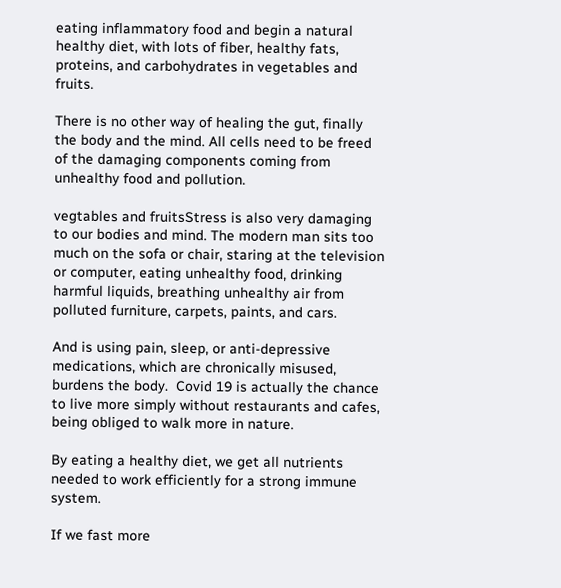eating inflammatory food and begin a natural healthy diet, with lots of fiber, healthy fats, proteins, and carbohydrates in vegetables and fruits.

There is no other way of healing the gut, finally the body and the mind. All cells need to be freed of the damaging components coming from unhealthy food and pollution.

vegtables and fruitsStress is also very damaging to our bodies and mind. The modern man sits too much on the sofa or chair, staring at the television or computer, eating unhealthy food, drinking harmful liquids, breathing unhealthy air from polluted furniture, carpets, paints, and cars.

And is using pain, sleep, or anti-depressive medications, which are chronically misused, burdens the body.  Covid 19 is actually the chance to live more simply without restaurants and cafes, being obliged to walk more in nature.

By eating a healthy diet, we get all nutrients needed to work efficiently for a strong immune system.

If we fast more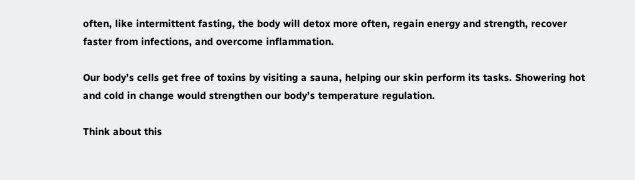often, like intermittent fasting, the body will detox more often, regain energy and strength, recover faster from infections, and overcome inflammation.

Our body’s cells get free of toxins by visiting a sauna, helping our skin perform its tasks. Showering hot and cold in change would strengthen our body’s temperature regulation.

Think about this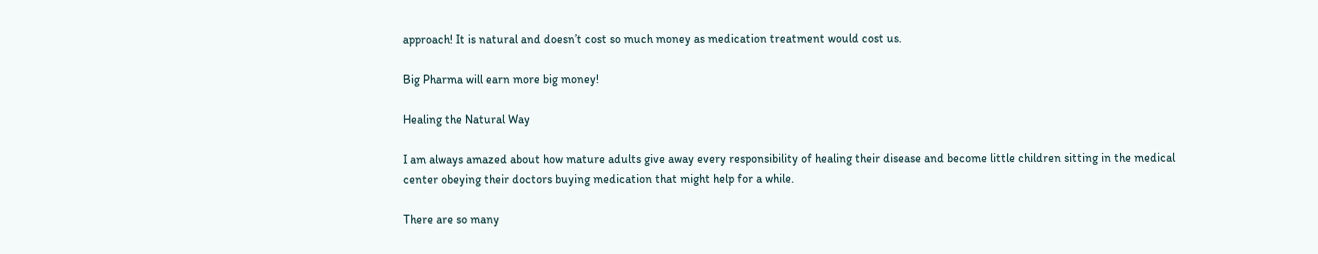approach! It is natural and doesn’t cost so much money as medication treatment would cost us.

Big Pharma will earn more big money!

Healing the Natural Way

I am always amazed about how mature adults give away every responsibility of healing their disease and become little children sitting in the medical center obeying their doctors buying medication that might help for a while.

There are so many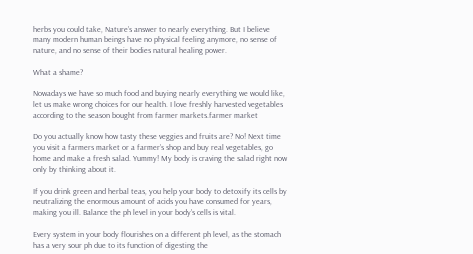herbs you could take, Nature’s answer to nearly everything. But I believe many modern human beings have no physical feeling anymore, no sense of nature, and no sense of their bodies natural healing power.

What a shame?

Nowadays we have so much food and buying nearly everything we would like, let us make wrong choices for our health. I love freshly harvested vegetables according to the season bought from farmer markets.farmer market

Do you actually know how tasty these veggies and fruits are? No! Next time you visit a farmers market or a farmer’s shop and buy real vegetables, go home and make a fresh salad. Yummy! My body is craving the salad right now only by thinking about it.

If you drink green and herbal teas, you help your body to detoxify its cells by neutralizing the enormous amount of acids you have consumed for years, making you ill. Balance the ph level in your body’s cells is vital.

Every system in your body flourishes on a different ph level, as the stomach has a very sour ph due to its function of digesting the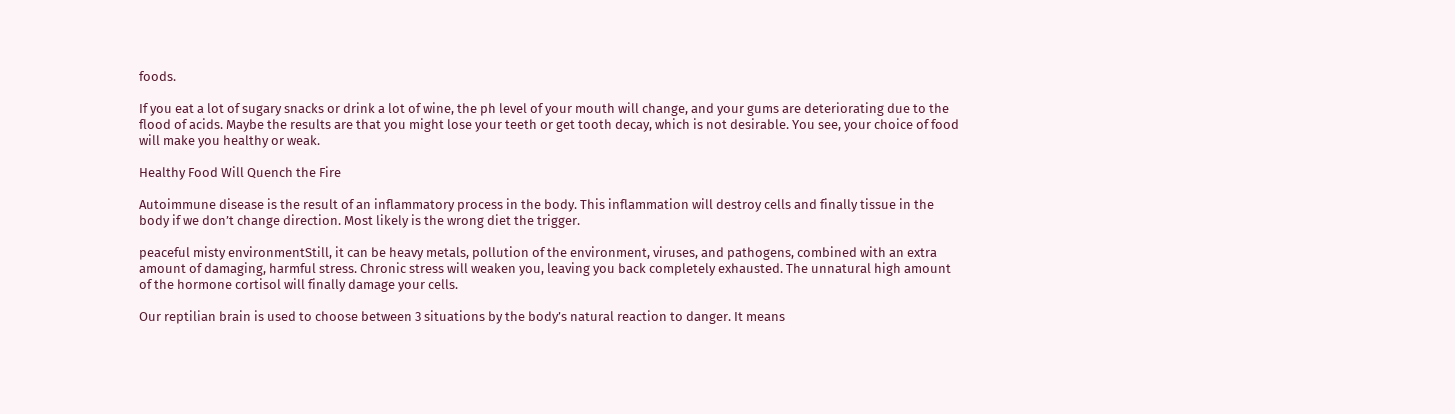foods.

If you eat a lot of sugary snacks or drink a lot of wine, the ph level of your mouth will change, and your gums are deteriorating due to the flood of acids. Maybe the results are that you might lose your teeth or get tooth decay, which is not desirable. You see, your choice of food will make you healthy or weak.

Healthy Food Will Quench the Fire

Autoimmune disease is the result of an inflammatory process in the body. This inflammation will destroy cells and finally tissue in the body if we don’t change direction. Most likely is the wrong diet the trigger.

peaceful misty environmentStill, it can be heavy metals, pollution of the environment, viruses, and pathogens, combined with an extra amount of damaging, harmful stress. Chronic stress will weaken you, leaving you back completely exhausted. The unnatural high amount of the hormone cortisol will finally damage your cells.

Our reptilian brain is used to choose between 3 situations by the body’s natural reaction to danger. It means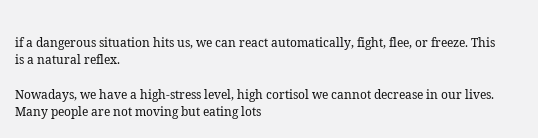if a dangerous situation hits us, we can react automatically, fight, flee, or freeze. This is a natural reflex.

Nowadays, we have a high-stress level, high cortisol we cannot decrease in our lives. Many people are not moving but eating lots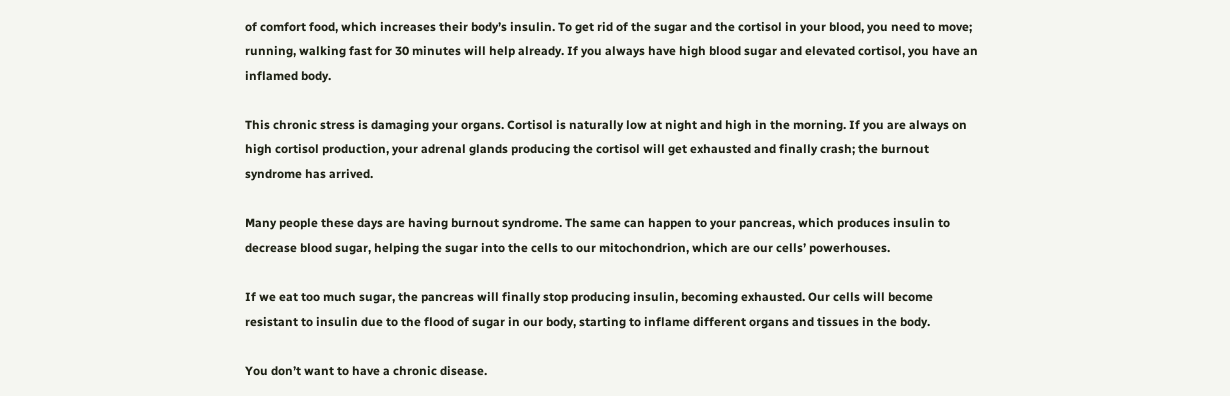of comfort food, which increases their body’s insulin. To get rid of the sugar and the cortisol in your blood, you need to move; running, walking fast for 30 minutes will help already. If you always have high blood sugar and elevated cortisol, you have an inflamed body.

This chronic stress is damaging your organs. Cortisol is naturally low at night and high in the morning. If you are always on high cortisol production, your adrenal glands producing the cortisol will get exhausted and finally crash; the burnout syndrome has arrived.

Many people these days are having burnout syndrome. The same can happen to your pancreas, which produces insulin to decrease blood sugar, helping the sugar into the cells to our mitochondrion, which are our cells’ powerhouses.

If we eat too much sugar, the pancreas will finally stop producing insulin, becoming exhausted. Our cells will become resistant to insulin due to the flood of sugar in our body, starting to inflame different organs and tissues in the body.

You don’t want to have a chronic disease.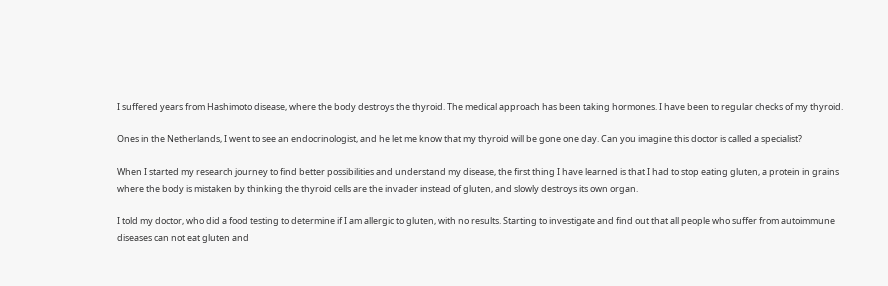I suffered years from Hashimoto disease, where the body destroys the thyroid. The medical approach has been taking hormones. I have been to regular checks of my thyroid.

Ones in the Netherlands, I went to see an endocrinologist, and he let me know that my thyroid will be gone one day. Can you imagine this doctor is called a specialist?

When I started my research journey to find better possibilities and understand my disease, the first thing I have learned is that I had to stop eating gluten, a protein in grains where the body is mistaken by thinking the thyroid cells are the invader instead of gluten, and slowly destroys its own organ.

I told my doctor, who did a food testing to determine if I am allergic to gluten, with no results. Starting to investigate and find out that all people who suffer from autoimmune diseases can not eat gluten and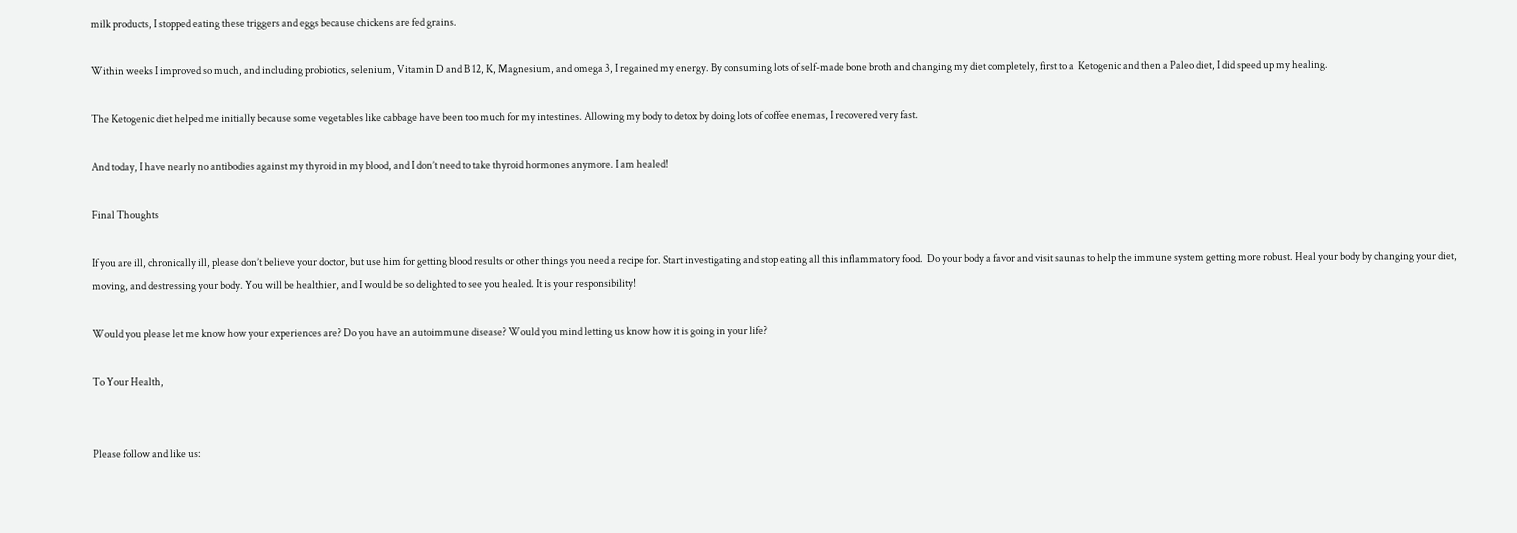milk products, I stopped eating these triggers and eggs because chickens are fed grains.

Within weeks I improved so much, and including probiotics, selenium, Vitamin D and B 12, K, Magnesium, and omega 3, I regained my energy. By consuming lots of self-made bone broth and changing my diet completely, first to a  Ketogenic and then a Paleo diet, I did speed up my healing.

The Ketogenic diet helped me initially because some vegetables like cabbage have been too much for my intestines. Allowing my body to detox by doing lots of coffee enemas, I recovered very fast.

And today, I have nearly no antibodies against my thyroid in my blood, and I don’t need to take thyroid hormones anymore. I am healed!

Final Thoughts

If you are ill, chronically ill, please don’t believe your doctor, but use him for getting blood results or other things you need a recipe for. Start investigating and stop eating all this inflammatory food.  Do your body a favor and visit saunas to help the immune system getting more robust. Heal your body by changing your diet, moving, and destressing your body. You will be healthier, and I would be so delighted to see you healed. It is your responsibility!

Would you please let me know how your experiences are? Do you have an autoimmune disease? Would you mind letting us know how it is going in your life?

To Your Health,


Please follow and like us: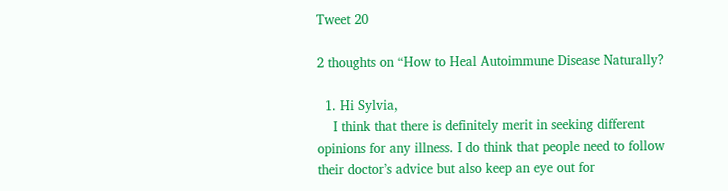Tweet 20

2 thoughts on “How to Heal Autoimmune Disease Naturally?

  1. Hi Sylvia,
    I think that there is definitely merit in seeking different opinions for any illness. I do think that people need to follow their doctor’s advice but also keep an eye out for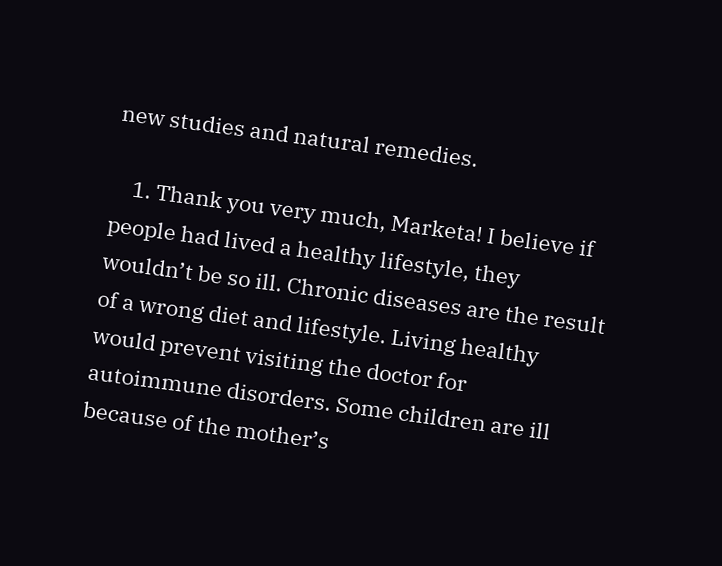new studies and natural remedies.

    1. Thank you very much, Marketa! I believe if people had lived a healthy lifestyle, they wouldn’t be so ill. Chronic diseases are the result of a wrong diet and lifestyle. Living healthy would prevent visiting the doctor for autoimmune disorders. Some children are ill because of the mother’s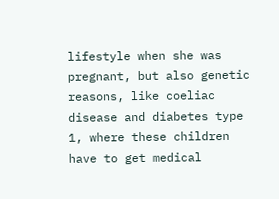lifestyle when she was pregnant, but also genetic reasons, like coeliac disease and diabetes type 1, where these children have to get medical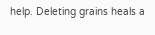help. Deleting grains heals a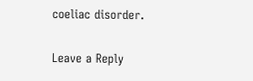coeliac disorder.

Leave a Reply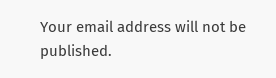Your email address will not be published.